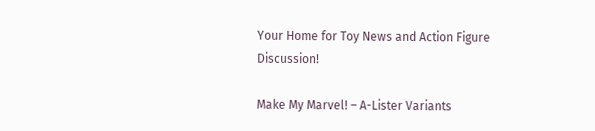Your Home for Toy News and Action Figure Discussion!

Make My Marvel! – A-Lister Variants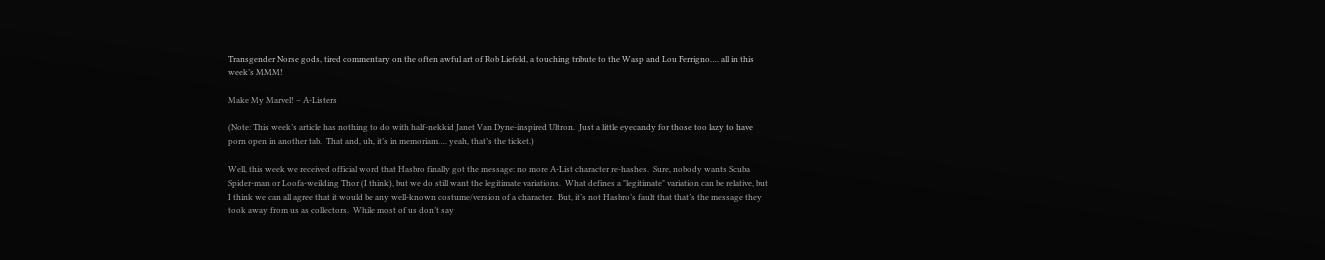Transgender Norse gods, tired commentary on the often awful art of Rob Liefeld, a touching tribute to the Wasp and Lou Ferrigno…. all in this week’s MMM!

Make My Marvel! – A-Listers

(Note: This week’s article has nothing to do with half-nekkid Janet Van Dyne-inspired Ultron.  Just a little eyecandy for those too lazy to have porn open in another tab.  That and, uh, it’s in memoriam…. yeah, that’s the ticket.)

Well, this week we received official word that Hasbro finally got the message: no more A-List character re-hashes.  Sure, nobody wants Scuba Spider-man or Loofa-weilding Thor (I think), but we do still want the legitimate variations.  What defines a "legitimate" variation can be relative, but I think we can all agree that it would be any well-known costume/version of a character.  But, it’s not Hasbro’s fault that that’s the message they took away from us as collectors.  While most of us don’t say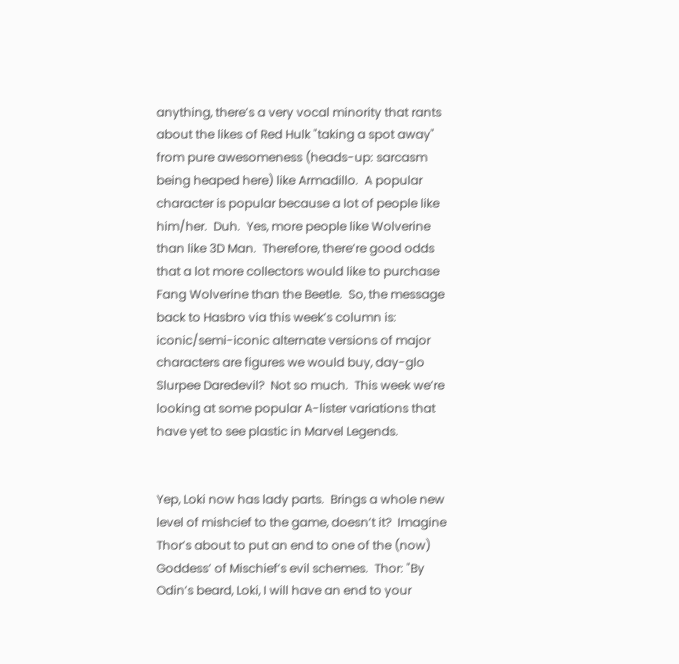anything, there’s a very vocal minority that rants about the likes of Red Hulk "taking a spot away" from pure awesomeness (heads-up: sarcasm being heaped here) like Armadillo.  A popular character is popular because a lot of people like him/her.  Duh.  Yes, more people like Wolverine than like 3D Man.  Therefore, there’re good odds that a lot more collectors would like to purchase Fang Wolverine than the Beetle.  So, the message back to Hasbro via this week’s column is: iconic/semi-iconic alternate versions of major characters are figures we would buy, day-glo Slurpee Daredevil?  Not so much.  This week we’re looking at some popular A-lister variations that have yet to see plastic in Marvel Legends.


Yep, Loki now has lady parts.  Brings a whole new level of mishcief to the game, doesn’t it?  Imagine Thor’s about to put an end to one of the (now) Goddess’ of Mischief’s evil schemes.  Thor: "By Odin’s beard, Loki, I will have an end to your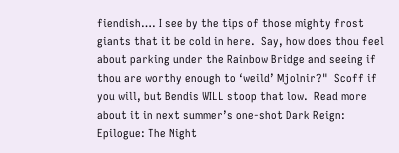fiendish…. I see by the tips of those mighty frost giants that it be cold in here.  Say, how does thou feel about parking under the Rainbow Bridge and seeing if thou are worthy enough to ‘weild’ Mjolnir?"  Scoff if you will, but Bendis WILL stoop that low.  Read more about it in next summer’s one-shot Dark Reign: Epilogue: The Night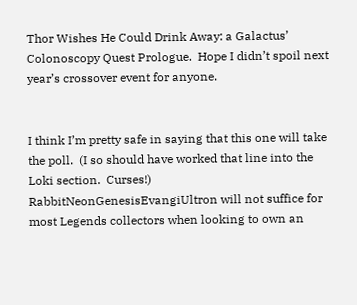Thor Wishes He Could Drink Away: a Galactus’ Colonoscopy Quest Prologue.  Hope I didn’t spoil next year’s crossover event for anyone.


I think I’m pretty safe in saying that this one will take the poll.  (I so should have worked that line into the Loki section.  Curses!)  RabbitNeonGenesisEvangiUltron will not suffice for most Legends collectors when looking to own an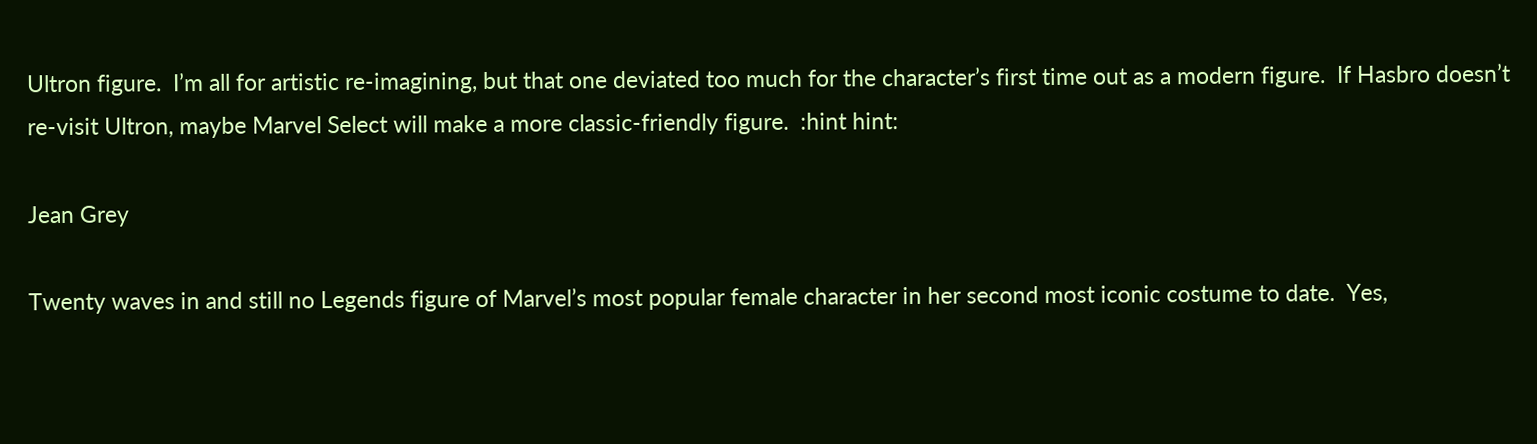Ultron figure.  I’m all for artistic re-imagining, but that one deviated too much for the character’s first time out as a modern figure.  If Hasbro doesn’t re-visit Ultron, maybe Marvel Select will make a more classic-friendly figure.  :hint hint:

Jean Grey

Twenty waves in and still no Legends figure of Marvel’s most popular female character in her second most iconic costume to date.  Yes,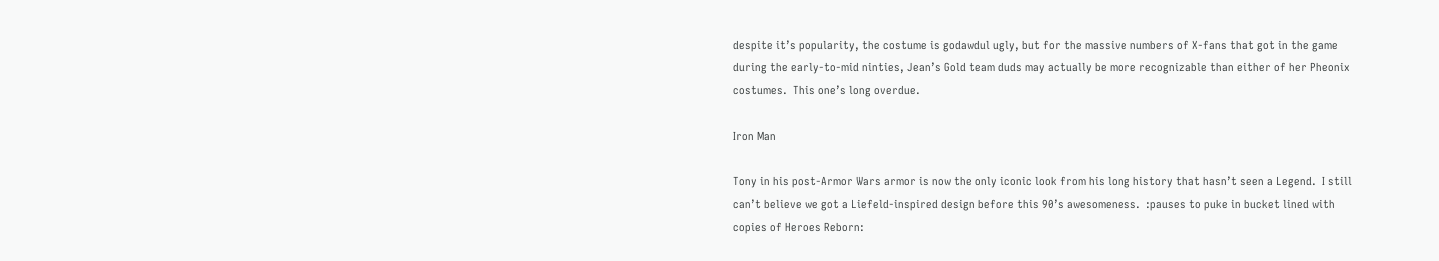despite it’s popularity, the costume is godawdul ugly, but for the massive numbers of X-fans that got in the game during the early-to-mid ninties, Jean’s Gold team duds may actually be more recognizable than either of her Pheonix costumes.  This one’s long overdue.

Iron Man

Tony in his post-Armor Wars armor is now the only iconic look from his long history that hasn’t seen a Legend.  I still can’t believe we got a Liefeld-inspired design before this 90’s awesomeness.  :pauses to puke in bucket lined with copies of Heroes Reborn: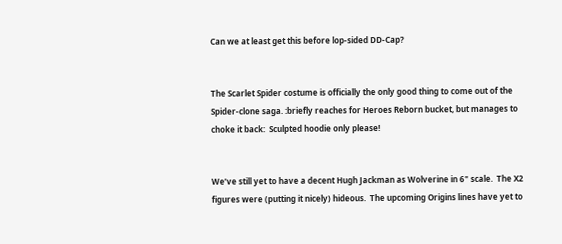Can we at least get this before lop-sided DD-Cap?


The Scarlet Spider costume is officially the only good thing to come out of the Spider-clone saga. :briefly reaches for Heroes Reborn bucket, but manages to choke it back:  Sculpted hoodie only please!


We’ve still yet to have a decent Hugh Jackman as Wolverine in 6" scale.  The X2 figures were (putting it nicely) hideous.  The upcoming Origins lines have yet to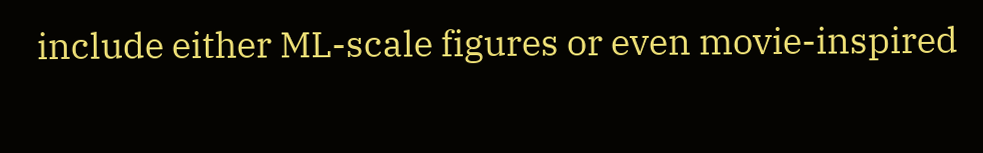include either ML-scale figures or even movie-inspired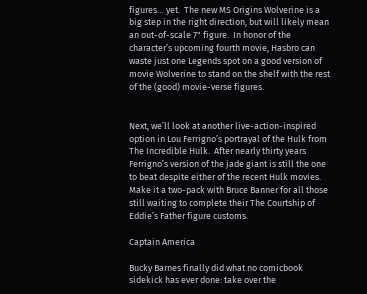figures… yet.  The new MS Origins Wolverine is a big step in the right direction, but will likely mean an out-of-scale 7" figure.  In honor of the character’s upcoming fourth movie, Hasbro can waste just one Legends spot on a good version of movie Wolverine to stand on the shelf with the rest of the (good) movie-verse figures.


Next, we’ll look at another live-action-inspired option in Lou Ferrigno’s portrayal of the Hulk from The Incredible Hulk.  After nearly thirty years Ferrigno’s version of the jade giant is still the one to beat despite either of the recent Hulk movies.  Make it a two-pack with Bruce Banner for all those still waiting to complete their The Courtship of Eddie’s Father figure customs.

Captain America

Bucky Barnes finally did what no comicbook sidekick has ever done: take over the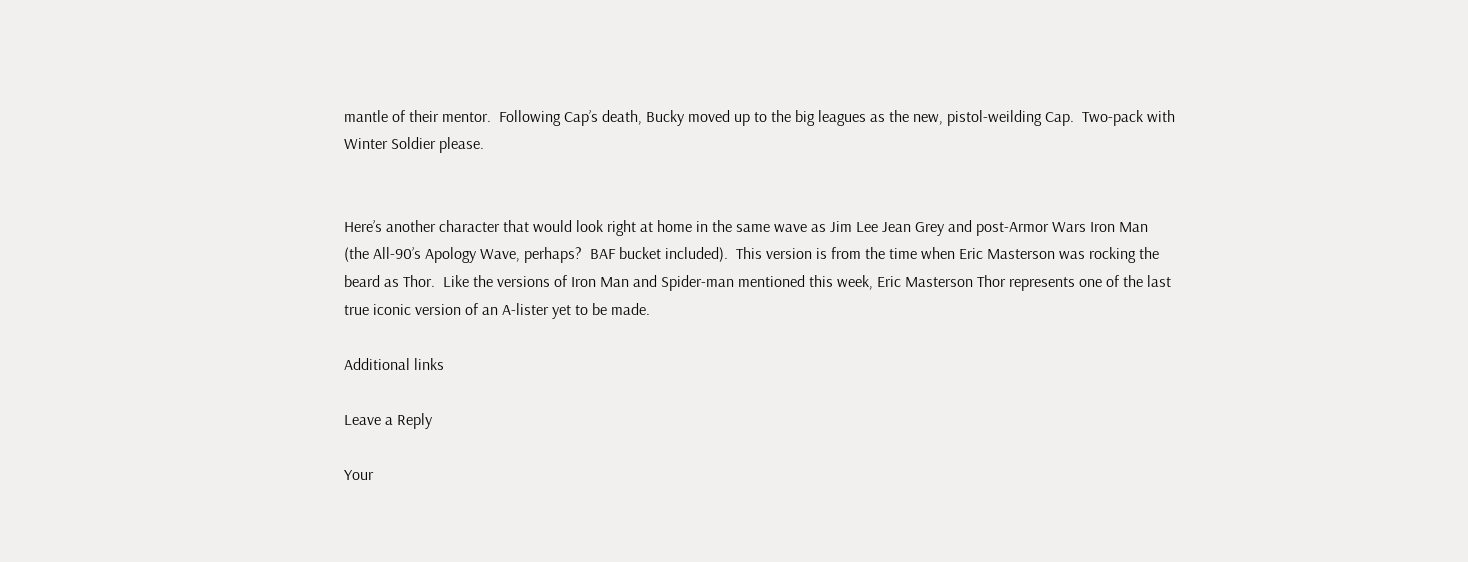mantle of their mentor.  Following Cap’s death, Bucky moved up to the big leagues as the new, pistol-weilding Cap.  Two-pack with Winter Soldier please.


Here’s another character that would look right at home in the same wave as Jim Lee Jean Grey and post-Armor Wars Iron Man (the All-90’s Apology Wave, perhaps?  BAF bucket included).  This version is from the time when Eric Masterson was rocking the beard as Thor.  Like the versions of Iron Man and Spider-man mentioned this week, Eric Masterson Thor represents one of the last true iconic version of an A-lister yet to be made.

Additional links

Leave a Reply

Your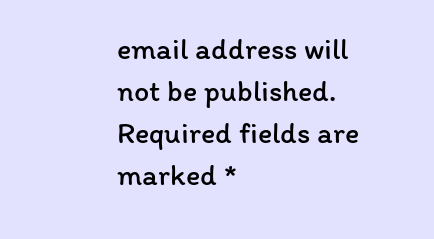email address will not be published. Required fields are marked *